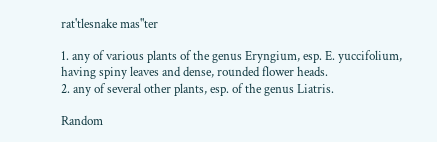rat'tlesnake mas"ter

1. any of various plants of the genus Eryngium, esp. E. yuccifolium, having spiny leaves and dense, rounded flower heads.
2. any of several other plants, esp. of the genus Liatris.

Random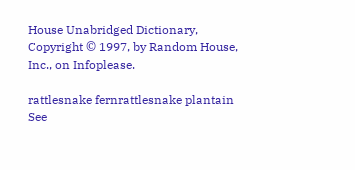House Unabridged Dictionary, Copyright © 1997, by Random House, Inc., on Infoplease.

rattlesnake fernrattlesnake plantain
See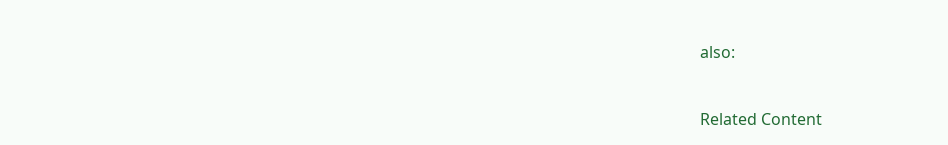also:


Related Content